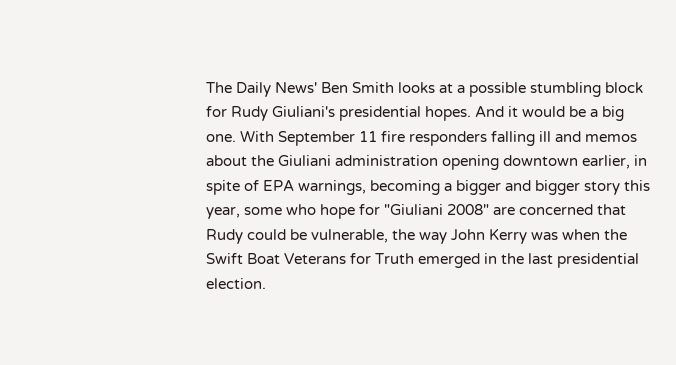The Daily News' Ben Smith looks at a possible stumbling block for Rudy Giuliani's presidential hopes. And it would be a big one. With September 11 fire responders falling ill and memos about the Giuliani administration opening downtown earlier, in spite of EPA warnings, becoming a bigger and bigger story this year, some who hope for "Giuliani 2008" are concerned that Rudy could be vulnerable, the way John Kerry was when the Swift Boat Veterans for Truth emerged in the last presidential election.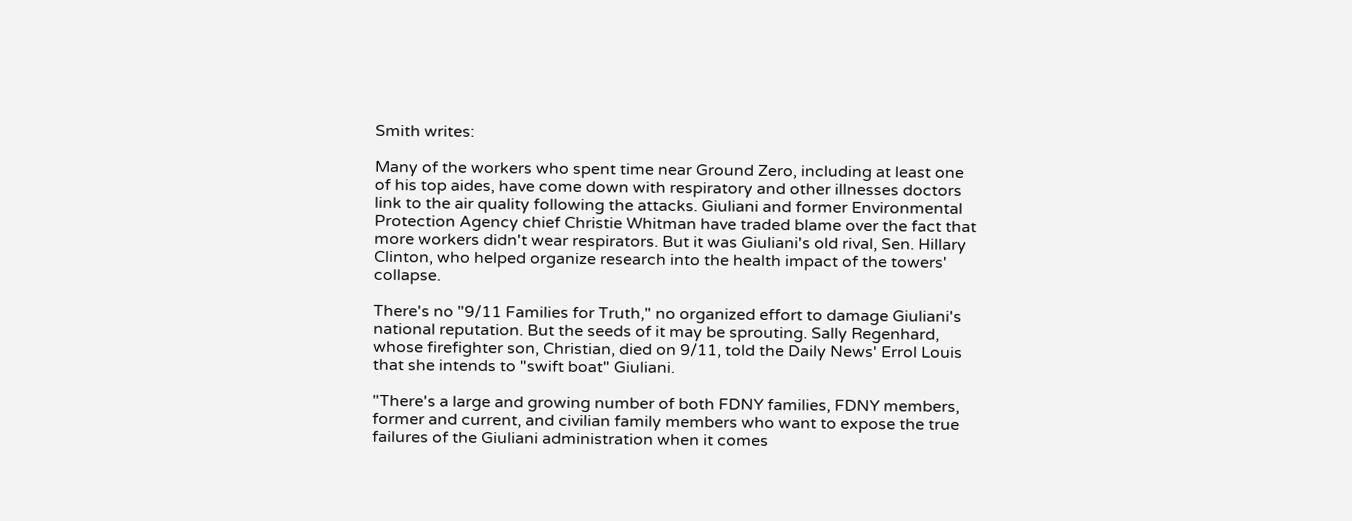Smith writes:

Many of the workers who spent time near Ground Zero, including at least one of his top aides, have come down with respiratory and other illnesses doctors link to the air quality following the attacks. Giuliani and former Environmental Protection Agency chief Christie Whitman have traded blame over the fact that more workers didn't wear respirators. But it was Giuliani's old rival, Sen. Hillary Clinton, who helped organize research into the health impact of the towers' collapse.

There's no "9/11 Families for Truth," no organized effort to damage Giuliani's national reputation. But the seeds of it may be sprouting. Sally Regenhard, whose firefighter son, Christian, died on 9/11, told the Daily News' Errol Louis that she intends to "swift boat" Giuliani.

"There's a large and growing number of both FDNY families, FDNY members, former and current, and civilian family members who want to expose the true failures of the Giuliani administration when it comes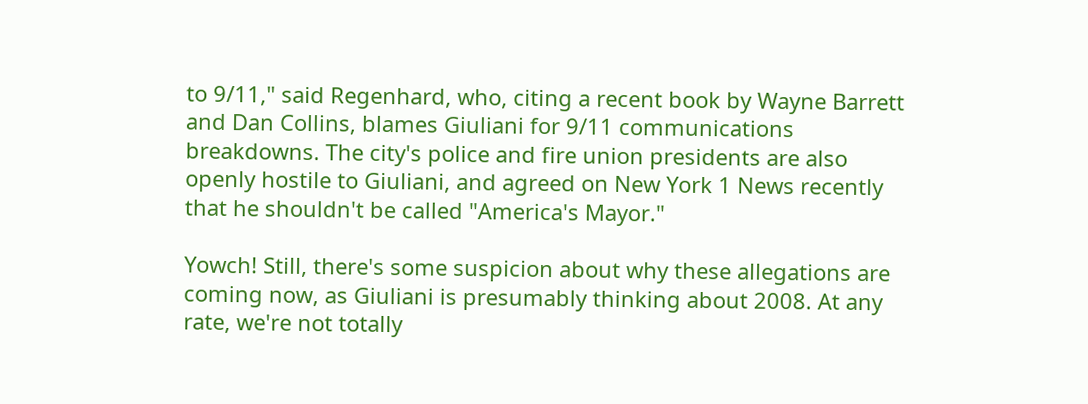to 9/11," said Regenhard, who, citing a recent book by Wayne Barrett and Dan Collins, blames Giuliani for 9/11 communications breakdowns. The city's police and fire union presidents are also openly hostile to Giuliani, and agreed on New York 1 News recently that he shouldn't be called "America's Mayor."

Yowch! Still, there's some suspicion about why these allegations are coming now, as Giuliani is presumably thinking about 2008. At any rate, we're not totally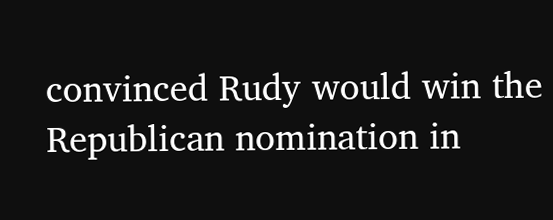convinced Rudy would win the Republican nomination in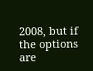2008, but if the options are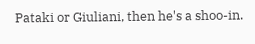Pataki or Giuliani, then he's a shoo-in.